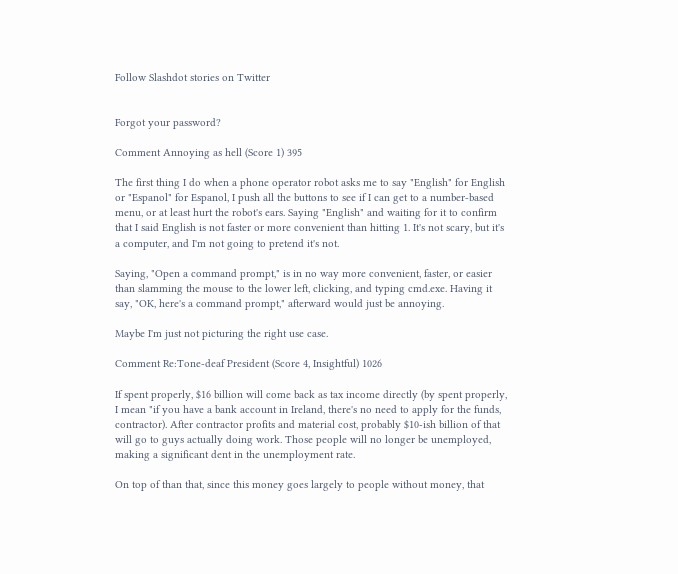Follow Slashdot stories on Twitter


Forgot your password?

Comment Annoying as hell (Score 1) 395

The first thing I do when a phone operator robot asks me to say "English" for English or "Espanol" for Espanol, I push all the buttons to see if I can get to a number-based menu, or at least hurt the robot's ears. Saying "English" and waiting for it to confirm that I said English is not faster or more convenient than hitting 1. It's not scary, but it's a computer, and I'm not going to pretend it's not.

Saying, "Open a command prompt," is in no way more convenient, faster, or easier than slamming the mouse to the lower left, clicking, and typing cmd.exe. Having it say, "OK, here's a command prompt," afterward would just be annoying.

Maybe I'm just not picturing the right use case.

Comment Re:Tone-deaf President (Score 4, Insightful) 1026

If spent properly, $16 billion will come back as tax income directly (by spent properly, I mean "if you have a bank account in Ireland, there's no need to apply for the funds, contractor). After contractor profits and material cost, probably $10-ish billion of that will go to guys actually doing work. Those people will no longer be unemployed, making a significant dent in the unemployment rate.

On top of than that, since this money goes largely to people without money, that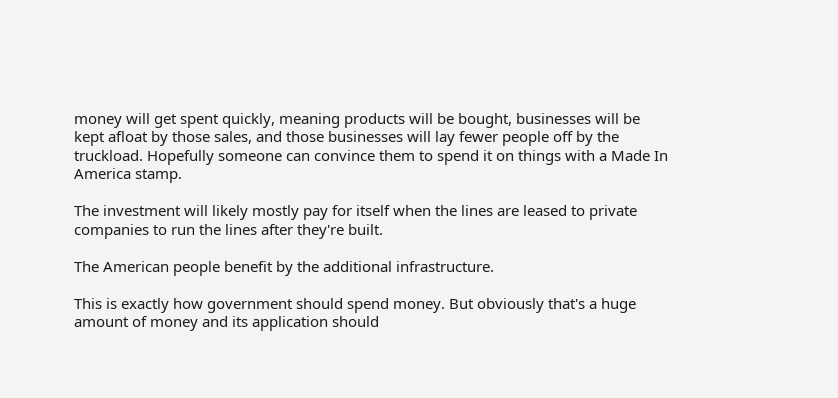money will get spent quickly, meaning products will be bought, businesses will be kept afloat by those sales, and those businesses will lay fewer people off by the truckload. Hopefully someone can convince them to spend it on things with a Made In America stamp.

The investment will likely mostly pay for itself when the lines are leased to private companies to run the lines after they're built.

The American people benefit by the additional infrastructure.

This is exactly how government should spend money. But obviously that's a huge amount of money and its application should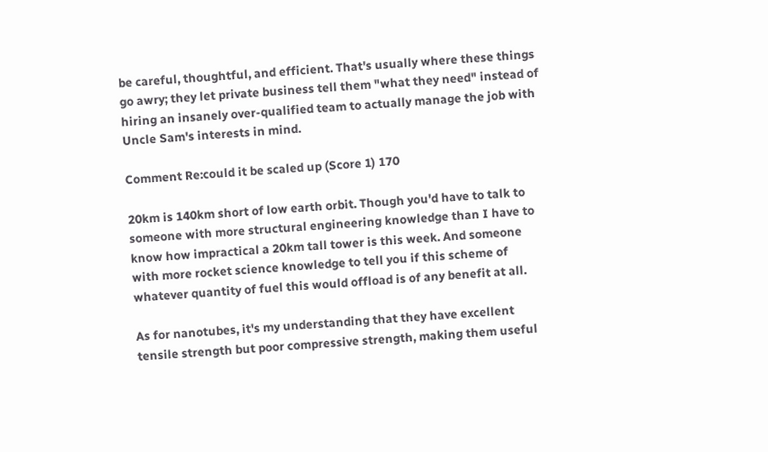be careful, thoughtful, and efficient. That's usually where these things go awry; they let private business tell them "what they need" instead of hiring an insanely over-qualified team to actually manage the job with Uncle Sam's interests in mind.

Comment Re:could it be scaled up (Score 1) 170

20km is 140km short of low earth orbit. Though you'd have to talk to someone with more structural engineering knowledge than I have to know how impractical a 20km tall tower is this week. And someone with more rocket science knowledge to tell you if this scheme of whatever quantity of fuel this would offload is of any benefit at all.

As for nanotubes, it's my understanding that they have excellent tensile strength but poor compressive strength, making them useful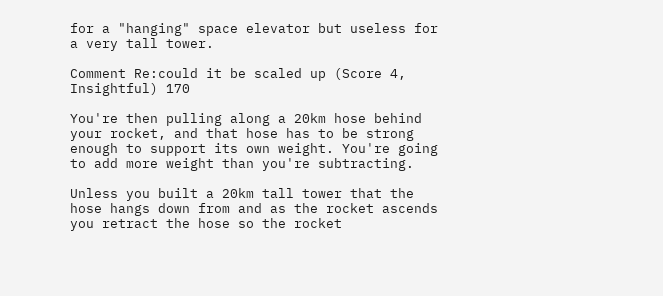for a "hanging" space elevator but useless for a very tall tower.

Comment Re:could it be scaled up (Score 4, Insightful) 170

You're then pulling along a 20km hose behind your rocket, and that hose has to be strong enough to support its own weight. You're going to add more weight than you're subtracting.

Unless you built a 20km tall tower that the hose hangs down from and as the rocket ascends you retract the hose so the rocket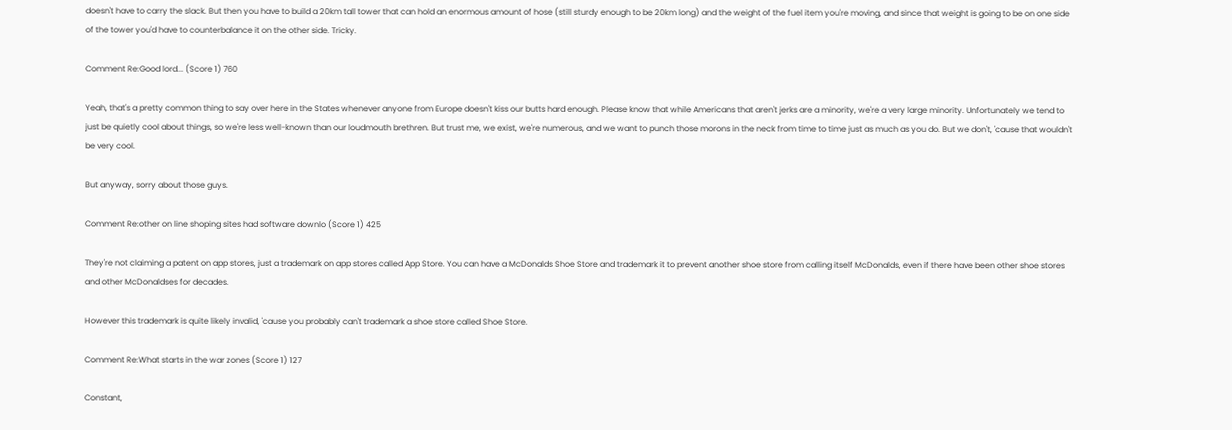doesn't have to carry the slack. But then you have to build a 20km tall tower that can hold an enormous amount of hose (still sturdy enough to be 20km long) and the weight of the fuel item you're moving, and since that weight is going to be on one side of the tower you'd have to counterbalance it on the other side. Tricky.

Comment Re:Good lord... (Score 1) 760

Yeah, that's a pretty common thing to say over here in the States whenever anyone from Europe doesn't kiss our butts hard enough. Please know that while Americans that aren't jerks are a minority, we're a very large minority. Unfortunately we tend to just be quietly cool about things, so we're less well-known than our loudmouth brethren. But trust me, we exist, we're numerous, and we want to punch those morons in the neck from time to time just as much as you do. But we don't, 'cause that wouldn't be very cool.

But anyway, sorry about those guys.

Comment Re:other on line shoping sites had software downlo (Score 1) 425

They're not claiming a patent on app stores, just a trademark on app stores called App Store. You can have a McDonalds Shoe Store and trademark it to prevent another shoe store from calling itself McDonalds, even if there have been other shoe stores and other McDonaldses for decades.

However this trademark is quite likely invalid, 'cause you probably can't trademark a shoe store called Shoe Store.

Comment Re:What starts in the war zones (Score 1) 127

Constant,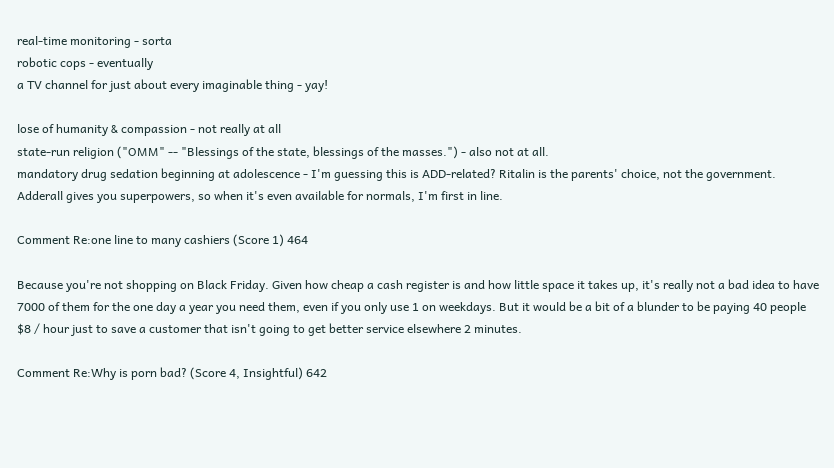real-time monitoring - sorta
robotic cops - eventually
a TV channel for just about every imaginable thing - yay!

lose of humanity & compassion - not really at all
state-run religion ("OMM" -- "Blessings of the state, blessings of the masses.") - also not at all.
mandatory drug sedation beginning at adolescence - I'm guessing this is ADD-related? Ritalin is the parents' choice, not the government. Adderall gives you superpowers, so when it's even available for normals, I'm first in line.

Comment Re:one line to many cashiers (Score 1) 464

Because you're not shopping on Black Friday. Given how cheap a cash register is and how little space it takes up, it's really not a bad idea to have 7000 of them for the one day a year you need them, even if you only use 1 on weekdays. But it would be a bit of a blunder to be paying 40 people $8 / hour just to save a customer that isn't going to get better service elsewhere 2 minutes.

Comment Re:Why is porn bad? (Score 4, Insightful) 642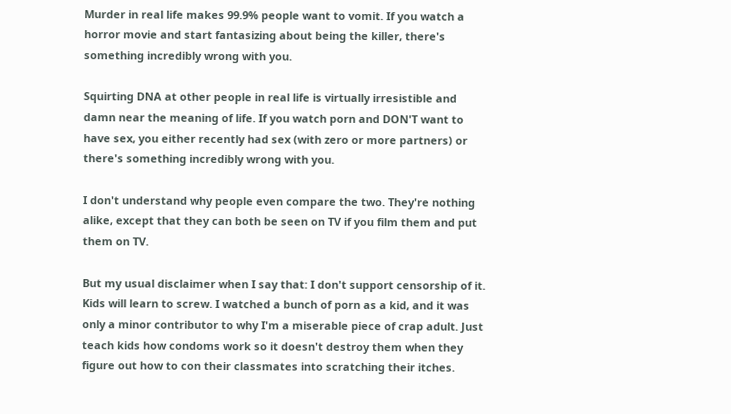Murder in real life makes 99.9% people want to vomit. If you watch a horror movie and start fantasizing about being the killer, there's something incredibly wrong with you.

Squirting DNA at other people in real life is virtually irresistible and damn near the meaning of life. If you watch porn and DON'T want to have sex, you either recently had sex (with zero or more partners) or there's something incredibly wrong with you.

I don't understand why people even compare the two. They're nothing alike, except that they can both be seen on TV if you film them and put them on TV.

But my usual disclaimer when I say that: I don't support censorship of it. Kids will learn to screw. I watched a bunch of porn as a kid, and it was only a minor contributor to why I'm a miserable piece of crap adult. Just teach kids how condoms work so it doesn't destroy them when they figure out how to con their classmates into scratching their itches.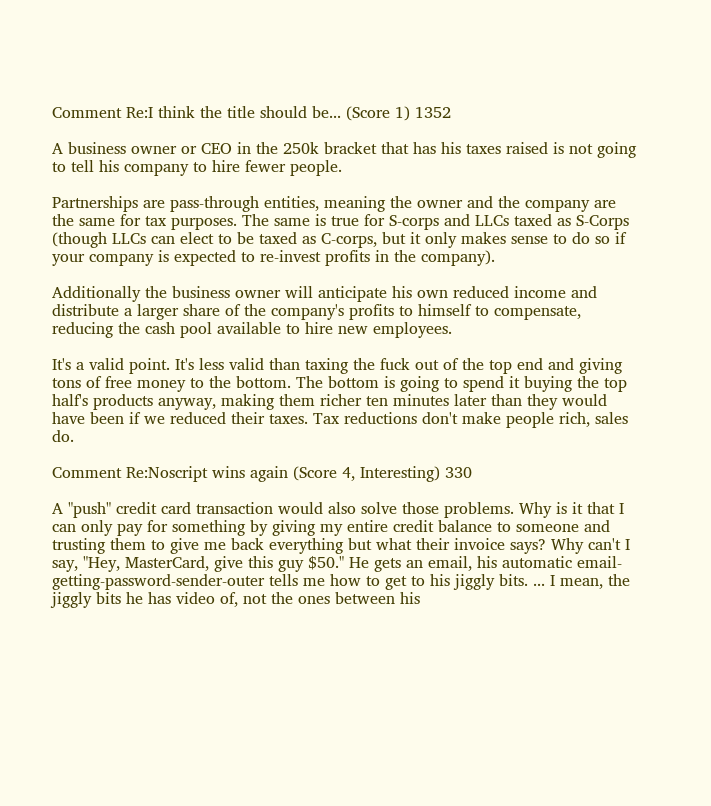Comment Re:I think the title should be... (Score 1) 1352

A business owner or CEO in the 250k bracket that has his taxes raised is not going to tell his company to hire fewer people.

Partnerships are pass-through entities, meaning the owner and the company are the same for tax purposes. The same is true for S-corps and LLCs taxed as S-Corps (though LLCs can elect to be taxed as C-corps, but it only makes sense to do so if your company is expected to re-invest profits in the company).

Additionally the business owner will anticipate his own reduced income and distribute a larger share of the company's profits to himself to compensate, reducing the cash pool available to hire new employees.

It's a valid point. It's less valid than taxing the fuck out of the top end and giving tons of free money to the bottom. The bottom is going to spend it buying the top half's products anyway, making them richer ten minutes later than they would have been if we reduced their taxes. Tax reductions don't make people rich, sales do.

Comment Re:Noscript wins again (Score 4, Interesting) 330

A "push" credit card transaction would also solve those problems. Why is it that I can only pay for something by giving my entire credit balance to someone and trusting them to give me back everything but what their invoice says? Why can't I say, "Hey, MasterCard, give this guy $50." He gets an email, his automatic email-getting-password-sender-outer tells me how to get to his jiggly bits. ... I mean, the jiggly bits he has video of, not the ones between his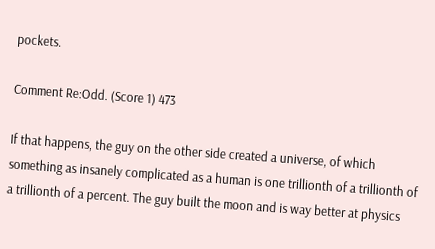pockets.

Comment Re:Odd. (Score 1) 473

If that happens, the guy on the other side created a universe, of which something as insanely complicated as a human is one trillionth of a trillionth of a trillionth of a percent. The guy built the moon and is way better at physics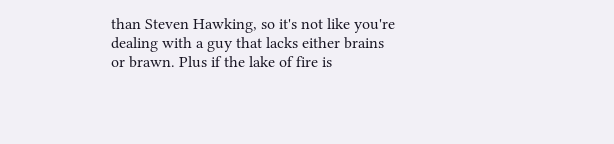than Steven Hawking, so it's not like you're dealing with a guy that lacks either brains or brawn. Plus if the lake of fire is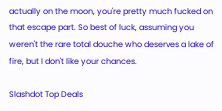actually on the moon, you're pretty much fucked on that escape part. So best of luck, assuming you weren't the rare total douche who deserves a lake of fire, but I don't like your chances.

Slashdot Top Deals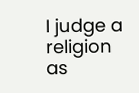I judge a religion as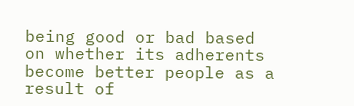being good or bad based on whether its adherents become better people as a result of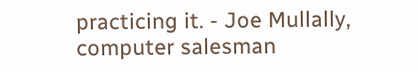practicing it. - Joe Mullally, computer salesman